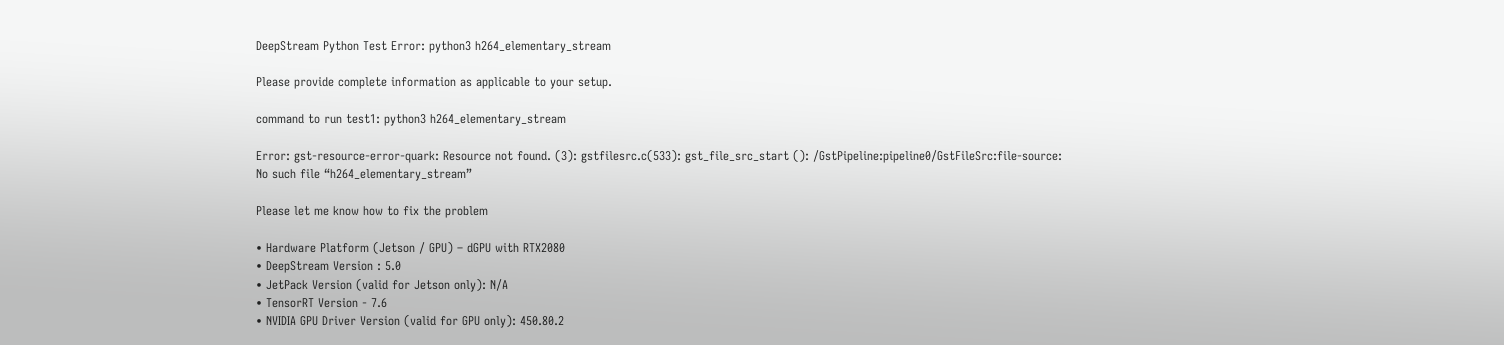DeepStream Python Test Error: python3 h264_elementary_stream

Please provide complete information as applicable to your setup.

command to run test1: python3 h264_elementary_stream

Error: gst-resource-error-quark: Resource not found. (3): gstfilesrc.c(533): gst_file_src_start (): /GstPipeline:pipeline0/GstFileSrc:file-source:
No such file “h264_elementary_stream”

Please let me know how to fix the problem

• Hardware Platform (Jetson / GPU) – dGPU with RTX2080
• DeepStream Version : 5.0
• JetPack Version (valid for Jetson only): N/A
• TensorRT Version - 7.6
• NVIDIA GPU Driver Version (valid for GPU only): 450.80.2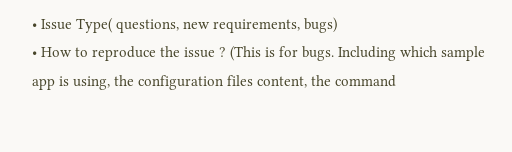• Issue Type( questions, new requirements, bugs)
• How to reproduce the issue ? (This is for bugs. Including which sample app is using, the configuration files content, the command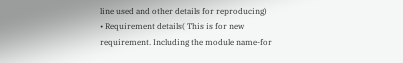line used and other details for reproducing)
• Requirement details( This is for new requirement. Including the module name-for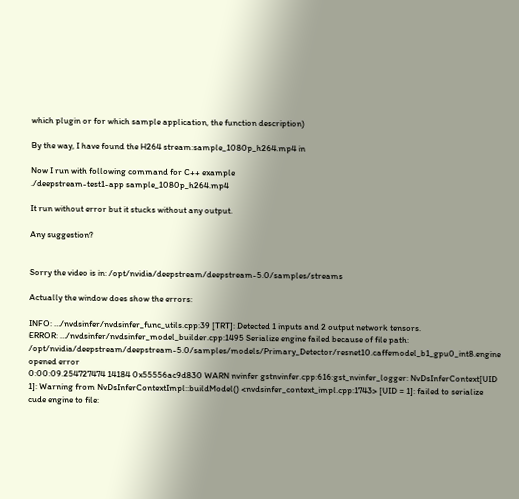which plugin or for which sample application, the function description)

By the way, I have found the H264 stream:sample_1080p_h264.mp4 in

Now I run with following command for C++ example
./deepstream-test1-app sample_1080p_h264.mp4

It run without error but it stucks without any output.

Any suggestion?


Sorry the video is in: /opt/nvidia/deepstream/deepstream-5.0/samples/streams

Actually the window does show the errors:

INFO: …/nvdsinfer/nvdsinfer_func_utils.cpp:39 [TRT]: Detected 1 inputs and 2 output network tensors.
ERROR: …/nvdsinfer/nvdsinfer_model_builder.cpp:1495 Serialize engine failed because of file path: /opt/nvidia/deepstream/deepstream-5.0/samples/models/Primary_Detector/resnet10.caffemodel_b1_gpu0_int8.engine opened error
0:00:09.254727474 14184 0x55556ac9d830 WARN nvinfer gstnvinfer.cpp:616:gst_nvinfer_logger: NvDsInferContext[UID 1]: Warning from NvDsInferContextImpl::buildModel() <nvdsinfer_context_impl.cpp:1743> [UID = 1]: failed to serialize cude engine to file: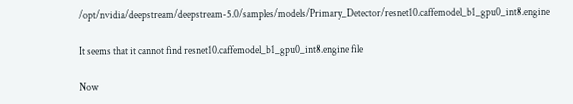/opt/nvidia/deepstream/deepstream-5.0/samples/models/Primary_Detector/resnet10.caffemodel_b1_gpu0_int8.engine

It seems that it cannot find resnet10.caffemodel_b1_gpu0_int8.engine file

Now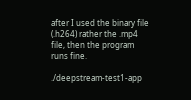after I used the binary file (.h264) rather the .mp4 file, then the program runs fine.

./deepstream-test1-app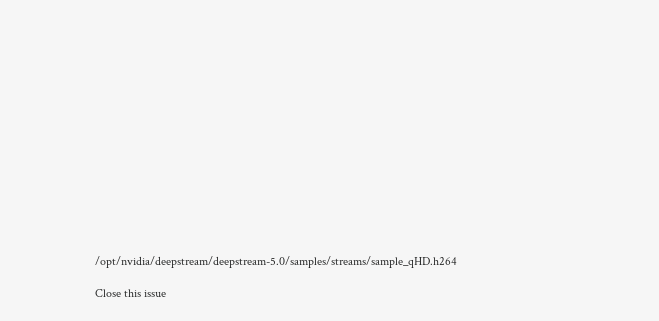/opt/nvidia/deepstream/deepstream-5.0/samples/streams/sample_qHD.h264

Close this issue